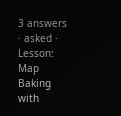3 answers · asked · Lesson: Map Baking with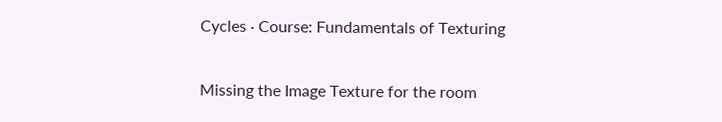Cycles · Course: Fundamentals of Texturing

Missing the Image Texture for the room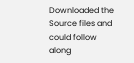Downloaded the Source files and could follow along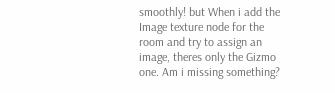smoothly! but When i add the Image texture node for the room and try to assign an image, theres only the Gizmo one. Am i missing something?